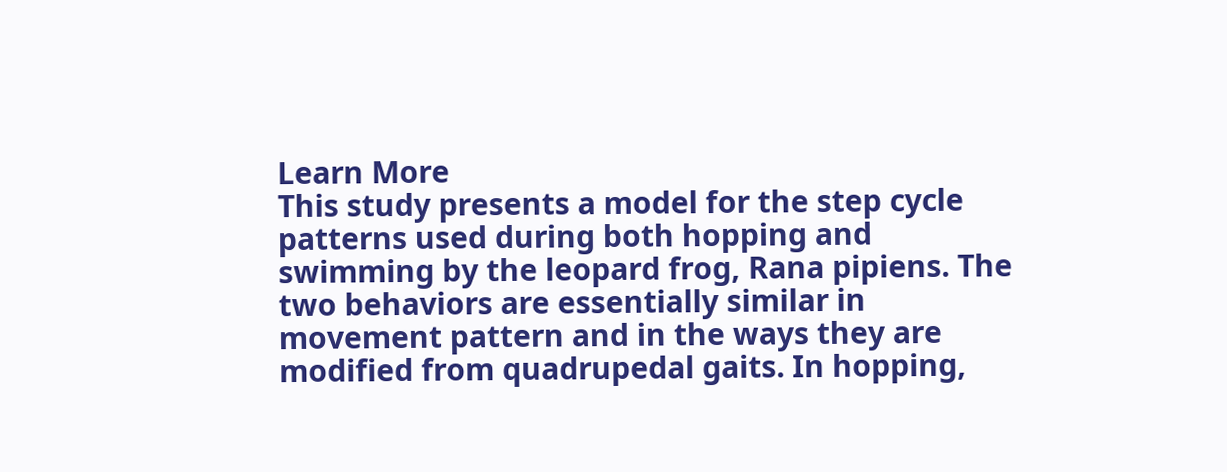Learn More
This study presents a model for the step cycle patterns used during both hopping and swimming by the leopard frog, Rana pipiens. The two behaviors are essentially similar in movement pattern and in the ways they are modified from quadrupedal gaits. In hopping,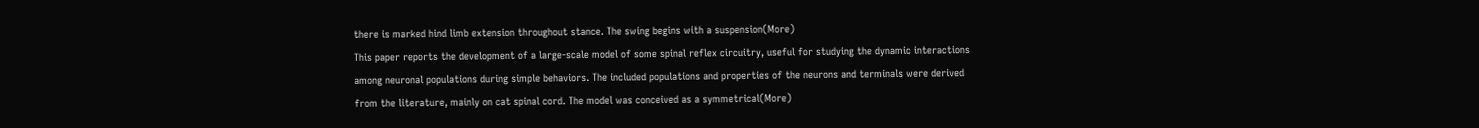there is marked hind limb extension throughout stance. The swing begins with a suspension(More)
This paper reports the development of a large-scale model of some spinal reflex circuitry, useful for studying the dynamic interactions among neuronal populations during simple behaviors. The included populations and properties of the neurons and terminals were derived from the literature, mainly on cat spinal cord. The model was conceived as a symmetrical(More)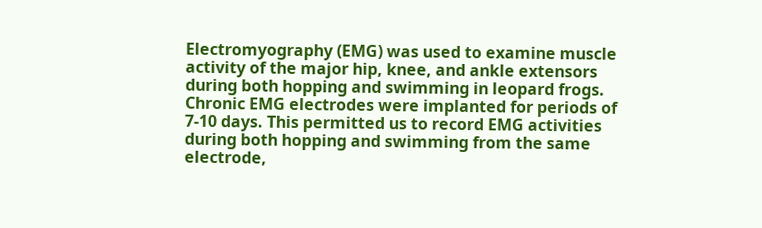Electromyography (EMG) was used to examine muscle activity of the major hip, knee, and ankle extensors during both hopping and swimming in leopard frogs. Chronic EMG electrodes were implanted for periods of 7-10 days. This permitted us to record EMG activities during both hopping and swimming from the same electrode,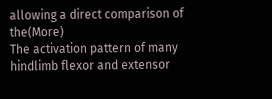allowing a direct comparison of the(More)
The activation pattern of many hindlimb flexor and extensor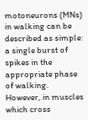motoneurons (MNs) in walking can be described as simple: a single burst of spikes in the appropriate phase of walking. However, in muscles which cross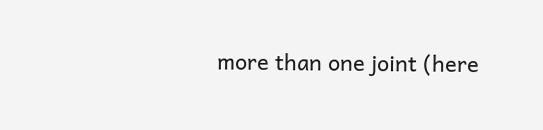more than one joint (here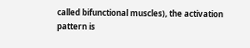called bifunctional muscles), the activation pattern is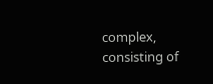complex, consisting of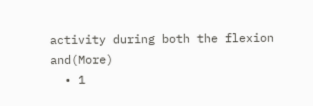activity during both the flexion and(More)
  • 1